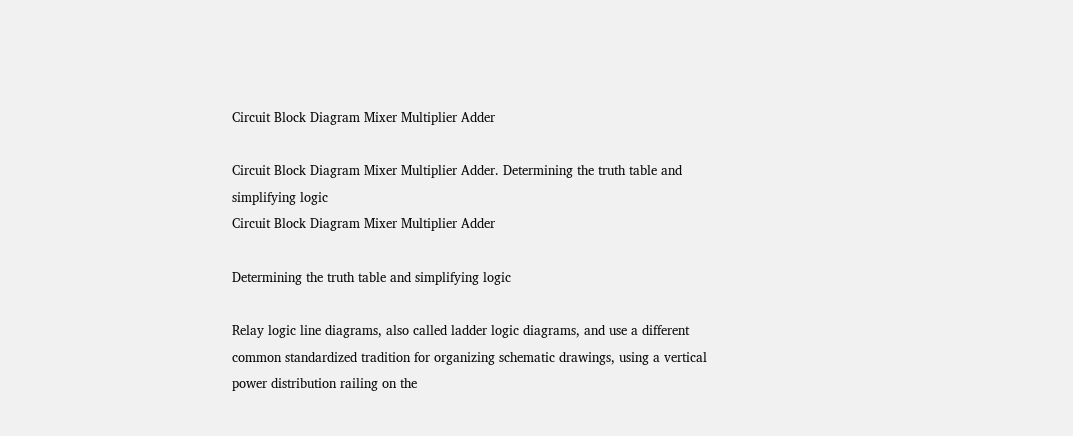Circuit Block Diagram Mixer Multiplier Adder

Circuit Block Diagram Mixer Multiplier Adder. Determining the truth table and simplifying logic
Circuit Block Diagram Mixer Multiplier Adder

Determining the truth table and simplifying logic

Relay logic line diagrams, also called ladder logic diagrams, and use a different common standardized tradition for organizing schematic drawings, using a vertical power distribution railing on the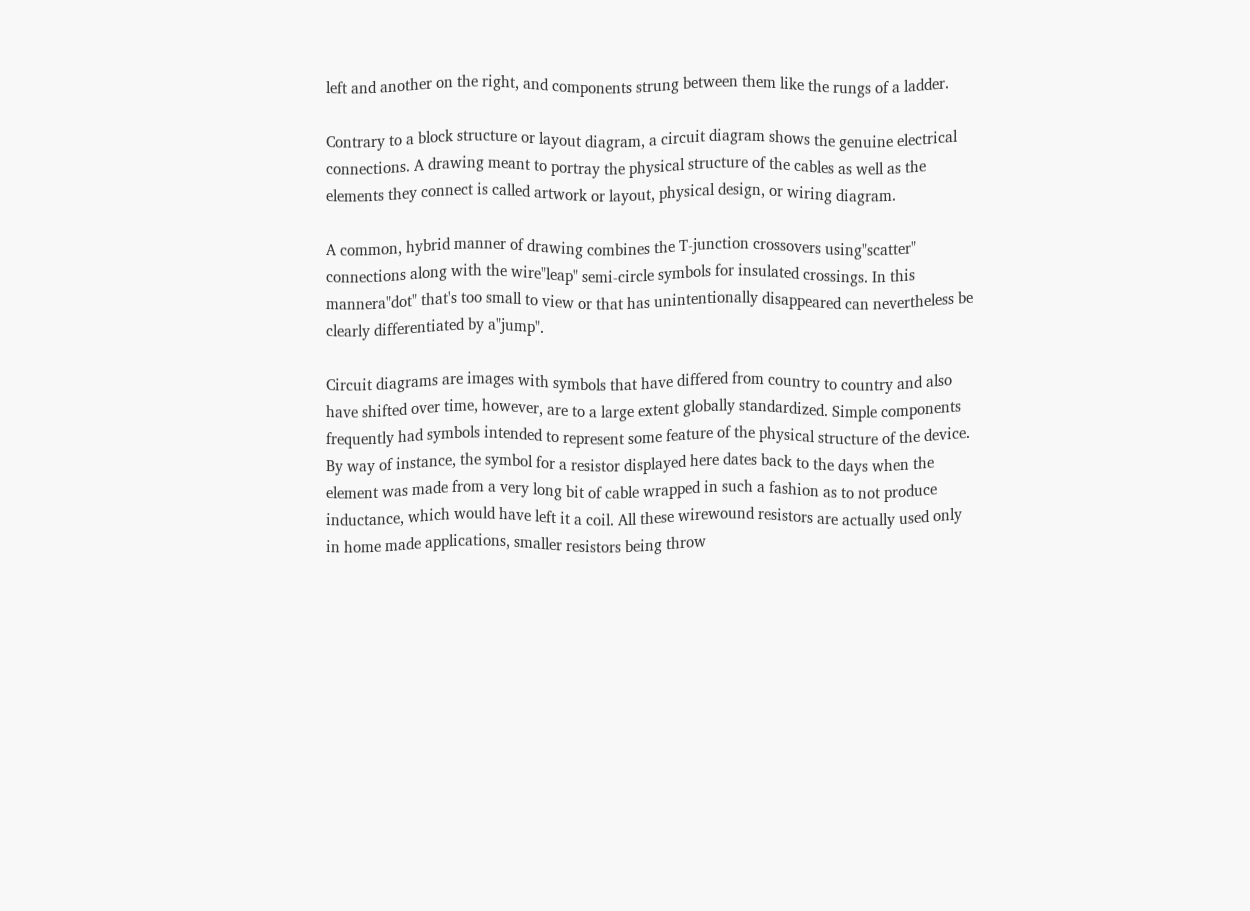left and another on the right, and components strung between them like the rungs of a ladder.

Contrary to a block structure or layout diagram, a circuit diagram shows the genuine electrical connections. A drawing meant to portray the physical structure of the cables as well as the elements they connect is called artwork or layout, physical design, or wiring diagram.

A common, hybrid manner of drawing combines the T-junction crossovers using"scatter" connections along with the wire"leap" semi-circle symbols for insulated crossings. In this mannera"dot" that's too small to view or that has unintentionally disappeared can nevertheless be clearly differentiated by a"jump".

Circuit diagrams are images with symbols that have differed from country to country and also have shifted over time, however, are to a large extent globally standardized. Simple components frequently had symbols intended to represent some feature of the physical structure of the device. By way of instance, the symbol for a resistor displayed here dates back to the days when the element was made from a very long bit of cable wrapped in such a fashion as to not produce inductance, which would have left it a coil. All these wirewound resistors are actually used only in home made applications, smaller resistors being throw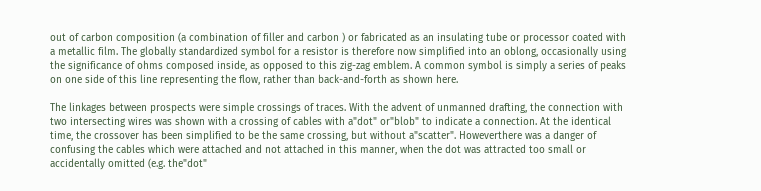out of carbon composition (a combination of filler and carbon ) or fabricated as an insulating tube or processor coated with a metallic film. The globally standardized symbol for a resistor is therefore now simplified into an oblong, occasionally using the significance of ohms composed inside, as opposed to this zig-zag emblem. A common symbol is simply a series of peaks on one side of this line representing the flow, rather than back-and-forth as shown here.

The linkages between prospects were simple crossings of traces. With the advent of unmanned drafting, the connection with two intersecting wires was shown with a crossing of cables with a"dot" or"blob" to indicate a connection. At the identical time, the crossover has been simplified to be the same crossing, but without a"scatter". Howeverthere was a danger of confusing the cables which were attached and not attached in this manner, when the dot was attracted too small or accidentally omitted (e.g. the"dot"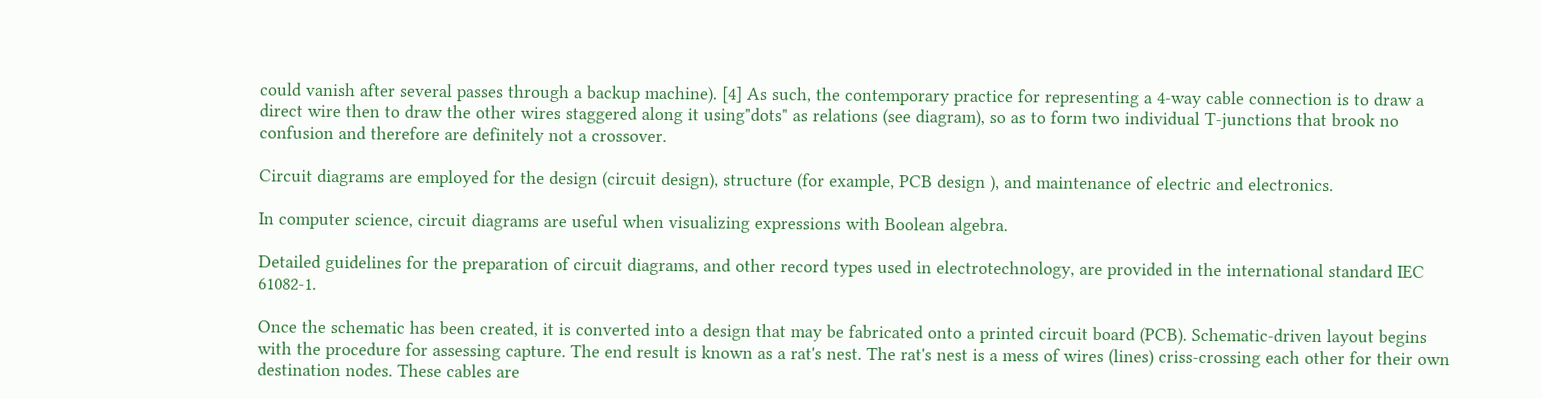could vanish after several passes through a backup machine). [4] As such, the contemporary practice for representing a 4-way cable connection is to draw a direct wire then to draw the other wires staggered along it using"dots" as relations (see diagram), so as to form two individual T-junctions that brook no confusion and therefore are definitely not a crossover.

Circuit diagrams are employed for the design (circuit design), structure (for example, PCB design ), and maintenance of electric and electronics.

In computer science, circuit diagrams are useful when visualizing expressions with Boolean algebra.

Detailed guidelines for the preparation of circuit diagrams, and other record types used in electrotechnology, are provided in the international standard IEC 61082-1.

Once the schematic has been created, it is converted into a design that may be fabricated onto a printed circuit board (PCB). Schematic-driven layout begins with the procedure for assessing capture. The end result is known as a rat's nest. The rat's nest is a mess of wires (lines) criss-crossing each other for their own destination nodes. These cables are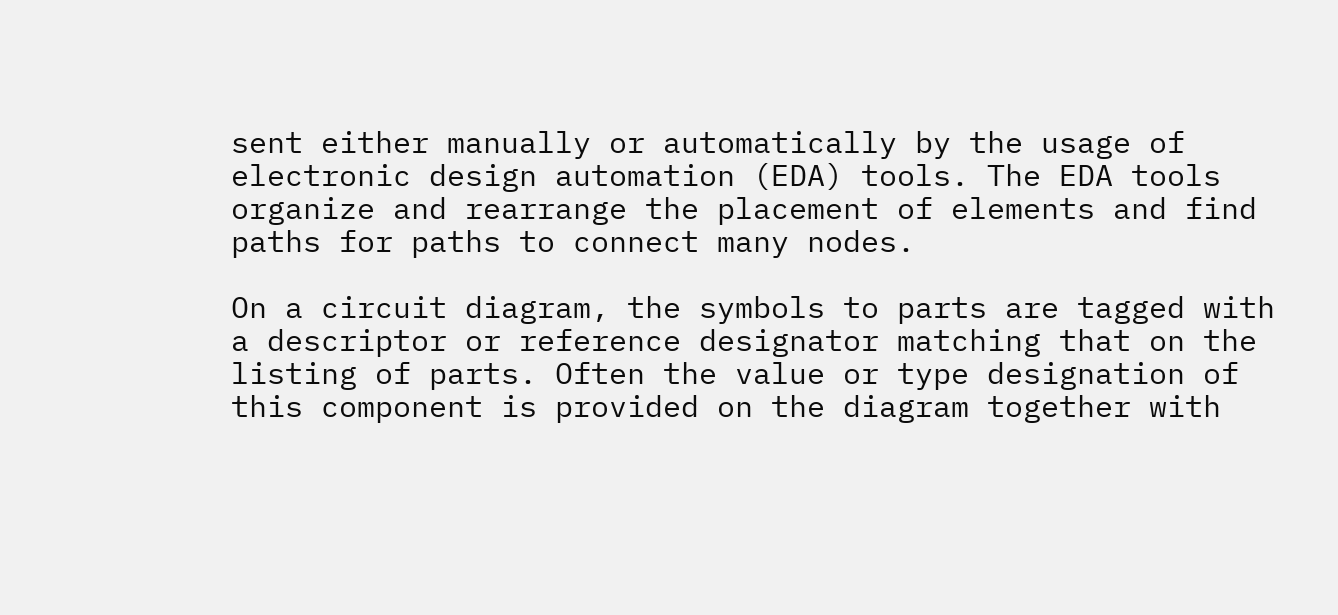sent either manually or automatically by the usage of electronic design automation (EDA) tools. The EDA tools organize and rearrange the placement of elements and find paths for paths to connect many nodes.

On a circuit diagram, the symbols to parts are tagged with a descriptor or reference designator matching that on the listing of parts. Often the value or type designation of this component is provided on the diagram together with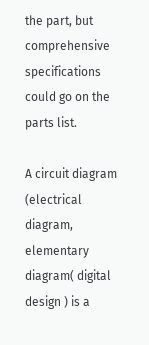the part, but comprehensive specifications could go on the parts list.

A circuit diagram (electrical diagram, elementary diagram( digital design ) is a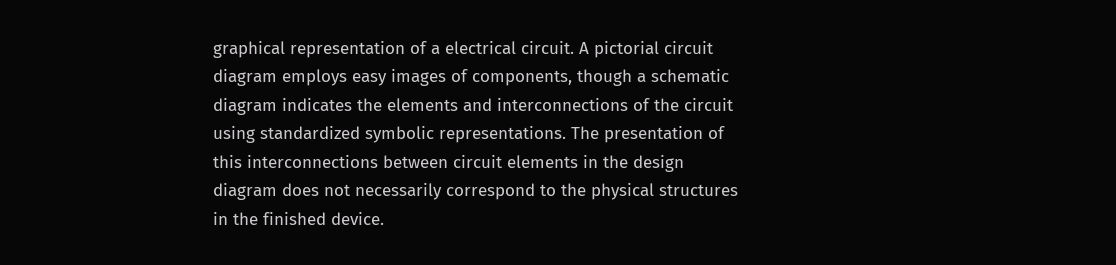graphical representation of a electrical circuit. A pictorial circuit diagram employs easy images of components, though a schematic diagram indicates the elements and interconnections of the circuit using standardized symbolic representations. The presentation of this interconnections between circuit elements in the design diagram does not necessarily correspond to the physical structures in the finished device.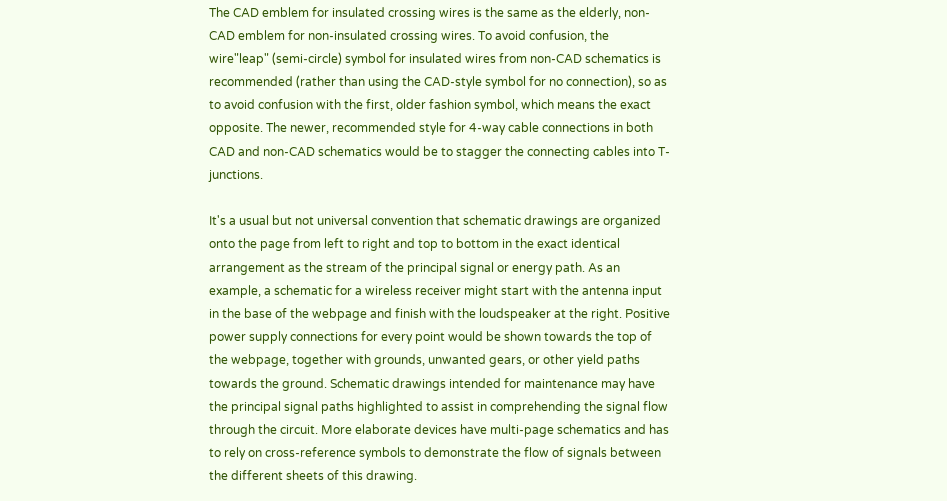The CAD emblem for insulated crossing wires is the same as the elderly, non-CAD emblem for non-insulated crossing wires. To avoid confusion, the wire"leap" (semi-circle) symbol for insulated wires from non-CAD schematics is recommended (rather than using the CAD-style symbol for no connection), so as to avoid confusion with the first, older fashion symbol, which means the exact opposite. The newer, recommended style for 4-way cable connections in both CAD and non-CAD schematics would be to stagger the connecting cables into T-junctions.

It's a usual but not universal convention that schematic drawings are organized onto the page from left to right and top to bottom in the exact identical arrangement as the stream of the principal signal or energy path. As an example, a schematic for a wireless receiver might start with the antenna input in the base of the webpage and finish with the loudspeaker at the right. Positive power supply connections for every point would be shown towards the top of the webpage, together with grounds, unwanted gears, or other yield paths towards the ground. Schematic drawings intended for maintenance may have the principal signal paths highlighted to assist in comprehending the signal flow through the circuit. More elaborate devices have multi-page schematics and has to rely on cross-reference symbols to demonstrate the flow of signals between the different sheets of this drawing.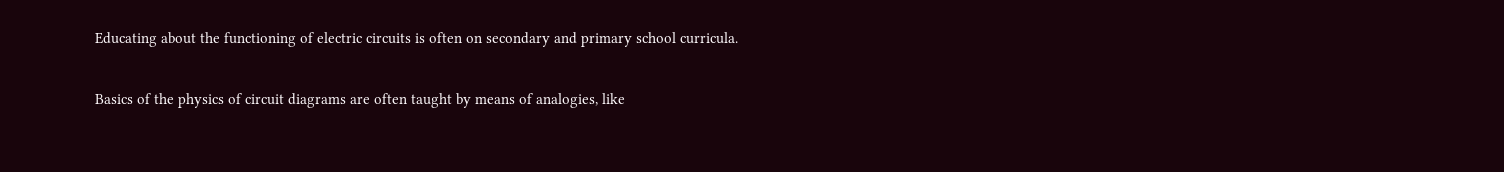Educating about the functioning of electric circuits is often on secondary and primary school curricula.

Basics of the physics of circuit diagrams are often taught by means of analogies, like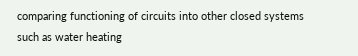comparing functioning of circuits into other closed systems such as water heating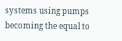systems using pumps becoming the equal to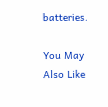batteries.

You May Also Like